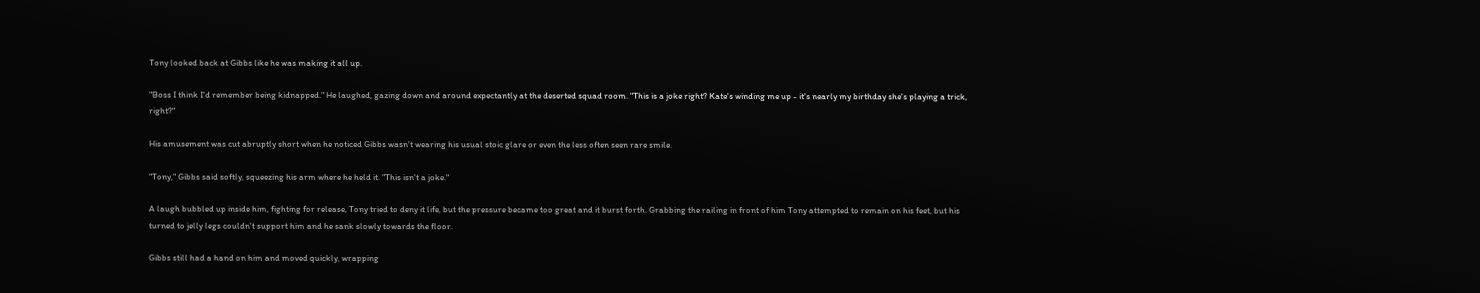Tony looked back at Gibbs like he was making it all up.

"Boss I think I'd remember being kidnapped." He laughed, gazing down and around expectantly at the deserted squad room. "This is a joke right? Kate's winding me up - it's nearly my birthday she's playing a trick, right?"

His amusement was cut abruptly short when he noticed Gibbs wasn't wearing his usual stoic glare or even the less often seen rare smile.

"Tony," Gibbs said softly, squeezing his arm where he held it. "This isn't a joke."

A laugh bubbled up inside him, fighting for release, Tony tried to deny it life, but the pressure became too great and it burst forth. Grabbing the railing in front of him Tony attempted to remain on his feet, but his turned to jelly legs couldn't support him and he sank slowly towards the floor.

Gibbs still had a hand on him and moved quickly, wrapping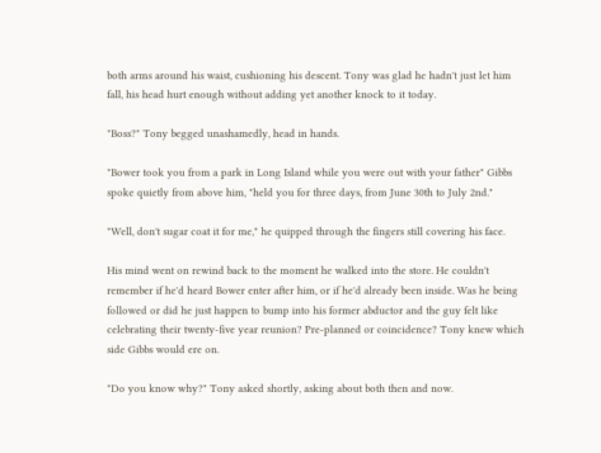both arms around his waist, cushioning his descent. Tony was glad he hadn't just let him fall, his head hurt enough without adding yet another knock to it today.

"Boss?" Tony begged unashamedly, head in hands.

"Bower took you from a park in Long Island while you were out with your father" Gibbs spoke quietly from above him, "held you for three days, from June 30th to July 2nd."

"Well, don't sugar coat it for me," he quipped through the fingers still covering his face.

His mind went on rewind back to the moment he walked into the store. He couldn't remember if he'd heard Bower enter after him, or if he'd already been inside. Was he being followed or did he just happen to bump into his former abductor and the guy felt like celebrating their twenty-five year reunion? Pre-planned or coincidence? Tony knew which side Gibbs would ere on.

"Do you know why?" Tony asked shortly, asking about both then and now.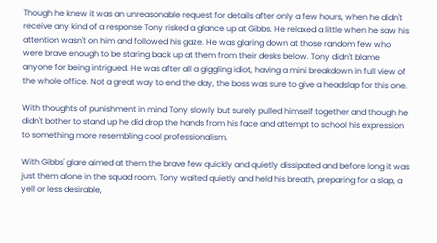Though he knew it was an unreasonable request for details after only a few hours, when he didn't receive any kind of a response Tony risked a glance up at Gibbs. He relaxed a little when he saw his attention wasn't on him and followed his gaze. He was glaring down at those random few who were brave enough to be staring back up at them from their desks below. Tony didn't blame anyone for being intrigued. He was after all a giggling idiot, having a mini breakdown in full view of the whole office. Not a great way to end the day, the boss was sure to give a headslap for this one.

With thoughts of punishment in mind Tony slowly but surely pulled himself together and though he didn't bother to stand up he did drop the hands from his face and attempt to school his expression to something more resembling cool professionalism.

With Gibbs' glare aimed at them the brave few quickly and quietly dissipated and before long it was just them alone in the squad room. Tony waited quietly and held his breath, preparing for a slap, a yell or less desirable,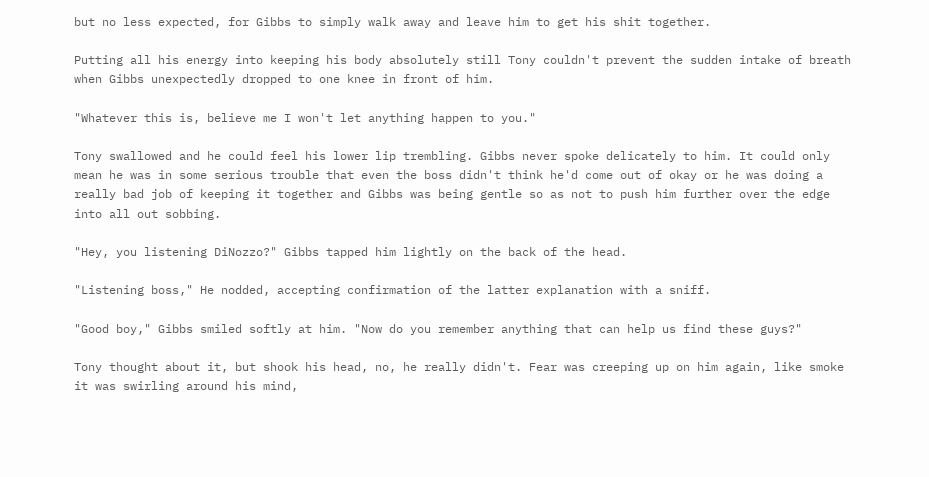but no less expected, for Gibbs to simply walk away and leave him to get his shit together.

Putting all his energy into keeping his body absolutely still Tony couldn't prevent the sudden intake of breath when Gibbs unexpectedly dropped to one knee in front of him.

"Whatever this is, believe me I won't let anything happen to you."

Tony swallowed and he could feel his lower lip trembling. Gibbs never spoke delicately to him. It could only mean he was in some serious trouble that even the boss didn't think he'd come out of okay or he was doing a really bad job of keeping it together and Gibbs was being gentle so as not to push him further over the edge into all out sobbing.

"Hey, you listening DiNozzo?" Gibbs tapped him lightly on the back of the head.

"Listening boss," He nodded, accepting confirmation of the latter explanation with a sniff.

"Good boy," Gibbs smiled softly at him. "Now do you remember anything that can help us find these guys?"

Tony thought about it, but shook his head, no, he really didn't. Fear was creeping up on him again, like smoke it was swirling around his mind,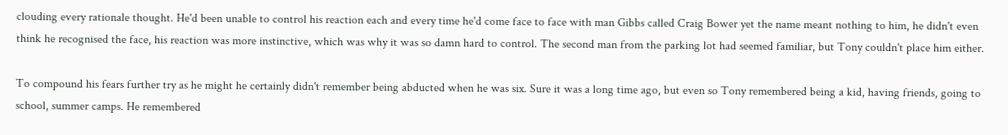clouding every rationale thought. He'd been unable to control his reaction each and every time he'd come face to face with man Gibbs called Craig Bower yet the name meant nothing to him, he didn't even think he recognised the face, his reaction was more instinctive, which was why it was so damn hard to control. The second man from the parking lot had seemed familiar, but Tony couldn't place him either.

To compound his fears further try as he might he certainly didn't remember being abducted when he was six. Sure it was a long time ago, but even so Tony remembered being a kid, having friends, going to school, summer camps. He remembered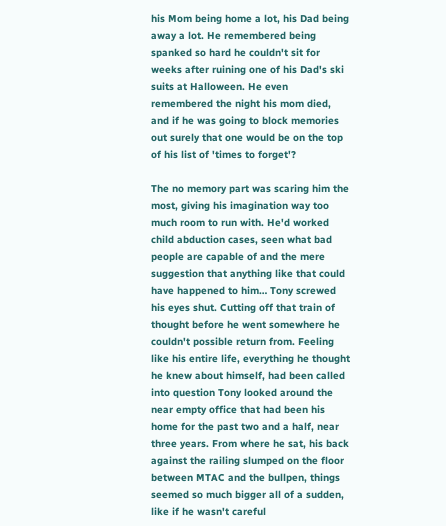his Mom being home a lot, his Dad being away a lot. He remembered being spanked so hard he couldn't sit for weeks after ruining one of his Dad's ski suits at Halloween. He even remembered the night his mom died, and if he was going to block memories out surely that one would be on the top of his list of 'times to forget'?

The no memory part was scaring him the most, giving his imagination way too much room to run with. He'd worked child abduction cases, seen what bad people are capable of and the mere suggestion that anything like that could have happened to him… Tony screwed his eyes shut. Cutting off that train of thought before he went somewhere he couldn't possible return from. Feeling like his entire life, everything he thought he knew about himself, had been called into question Tony looked around the near empty office that had been his home for the past two and a half, near three years. From where he sat, his back against the railing slumped on the floor between MTAC and the bullpen, things seemed so much bigger all of a sudden, like if he wasn't careful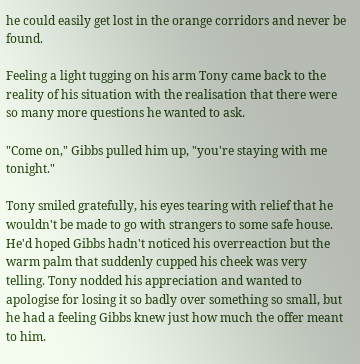he could easily get lost in the orange corridors and never be found.

Feeling a light tugging on his arm Tony came back to the reality of his situation with the realisation that there were so many more questions he wanted to ask.

"Come on," Gibbs pulled him up, "you're staying with me tonight."

Tony smiled gratefully, his eyes tearing with relief that he wouldn't be made to go with strangers to some safe house. He'd hoped Gibbs hadn't noticed his overreaction but the warm palm that suddenly cupped his cheek was very telling. Tony nodded his appreciation and wanted to apologise for losing it so badly over something so small, but he had a feeling Gibbs knew just how much the offer meant to him.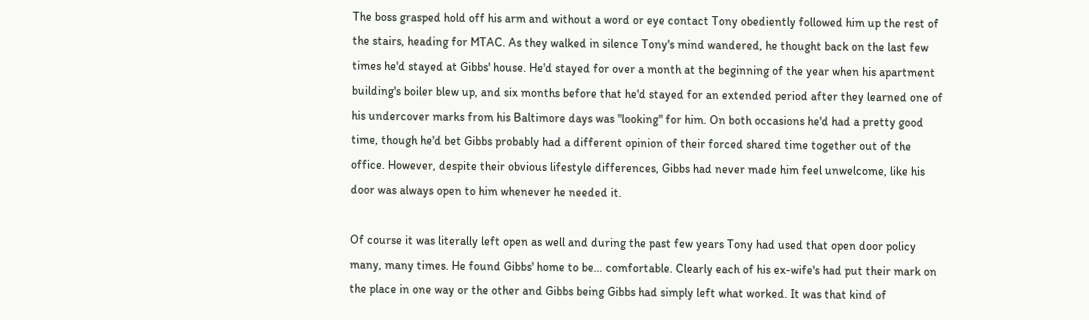The boss grasped hold off his arm and without a word or eye contact Tony obediently followed him up the rest of the stairs, heading for MTAC. As they walked in silence Tony's mind wandered, he thought back on the last few times he'd stayed at Gibbs' house. He'd stayed for over a month at the beginning of the year when his apartment building's boiler blew up, and six months before that he'd stayed for an extended period after they learned one of his undercover marks from his Baltimore days was "looking" for him. On both occasions he'd had a pretty good time, though he'd bet Gibbs probably had a different opinion of their forced shared time together out of the office. However, despite their obvious lifestyle differences, Gibbs had never made him feel unwelcome, like his door was always open to him whenever he needed it.

Of course it was literally left open as well and during the past few years Tony had used that open door policy many, many times. He found Gibbs' home to be… comfortable. Clearly each of his ex-wife's had put their mark on the place in one way or the other and Gibbs being Gibbs had simply left what worked. It was that kind of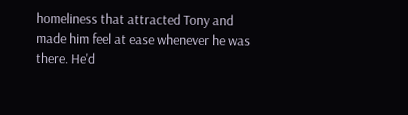homeliness that attracted Tony and made him feel at ease whenever he was there. He'd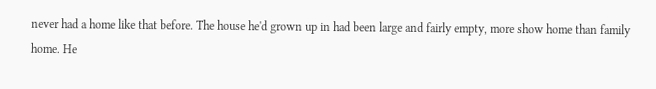never had a home like that before. The house he'd grown up in had been large and fairly empty, more show home than family home. He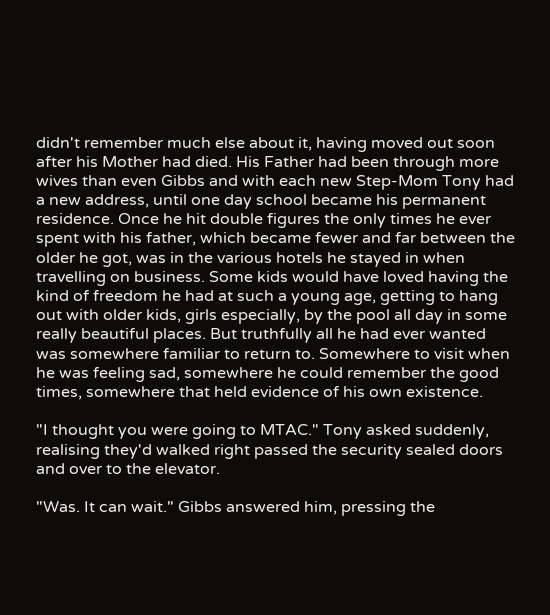didn't remember much else about it, having moved out soon after his Mother had died. His Father had been through more wives than even Gibbs and with each new Step-Mom Tony had a new address, until one day school became his permanent residence. Once he hit double figures the only times he ever spent with his father, which became fewer and far between the older he got, was in the various hotels he stayed in when travelling on business. Some kids would have loved having the kind of freedom he had at such a young age, getting to hang out with older kids, girls especially, by the pool all day in some really beautiful places. But truthfully all he had ever wanted was somewhere familiar to return to. Somewhere to visit when he was feeling sad, somewhere he could remember the good times, somewhere that held evidence of his own existence.

"I thought you were going to MTAC." Tony asked suddenly, realising they'd walked right passed the security sealed doors and over to the elevator.

"Was. It can wait." Gibbs answered him, pressing the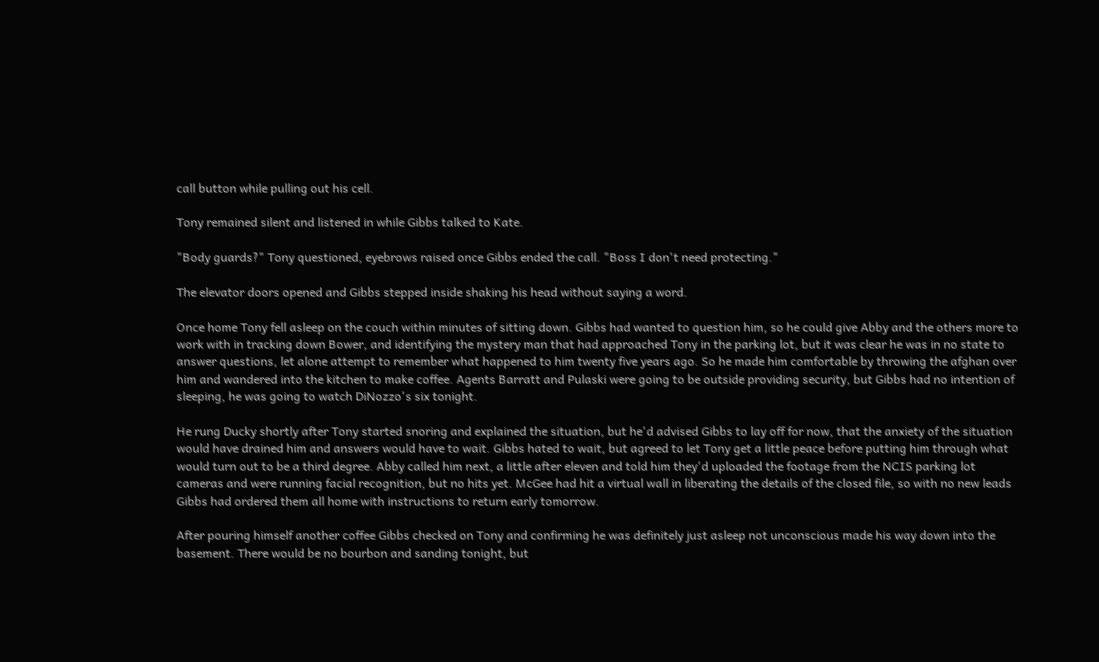call button while pulling out his cell.

Tony remained silent and listened in while Gibbs talked to Kate.

"Body guards?" Tony questioned, eyebrows raised once Gibbs ended the call. "Boss I don't need protecting."

The elevator doors opened and Gibbs stepped inside shaking his head without saying a word.

Once home Tony fell asleep on the couch within minutes of sitting down. Gibbs had wanted to question him, so he could give Abby and the others more to work with in tracking down Bower, and identifying the mystery man that had approached Tony in the parking lot, but it was clear he was in no state to answer questions, let alone attempt to remember what happened to him twenty five years ago. So he made him comfortable by throwing the afghan over him and wandered into the kitchen to make coffee. Agents Barratt and Pulaski were going to be outside providing security, but Gibbs had no intention of sleeping, he was going to watch DiNozzo's six tonight.

He rung Ducky shortly after Tony started snoring and explained the situation, but he'd advised Gibbs to lay off for now, that the anxiety of the situation would have drained him and answers would have to wait. Gibbs hated to wait, but agreed to let Tony get a little peace before putting him through what would turn out to be a third degree. Abby called him next, a little after eleven and told him they'd uploaded the footage from the NCIS parking lot cameras and were running facial recognition, but no hits yet. McGee had hit a virtual wall in liberating the details of the closed file, so with no new leads Gibbs had ordered them all home with instructions to return early tomorrow.

After pouring himself another coffee Gibbs checked on Tony and confirming he was definitely just asleep not unconscious made his way down into the basement. There would be no bourbon and sanding tonight, but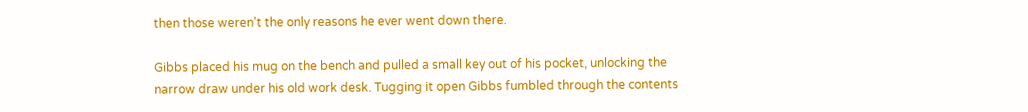then those weren't the only reasons he ever went down there.

Gibbs placed his mug on the bench and pulled a small key out of his pocket, unlocking the narrow draw under his old work desk. Tugging it open Gibbs fumbled through the contents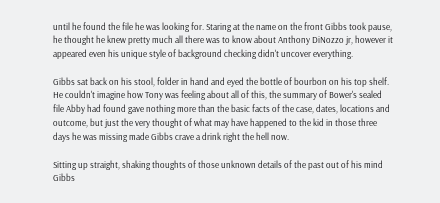until he found the file he was looking for. Staring at the name on the front Gibbs took pause, he thought he knew pretty much all there was to know about Anthony DiNozzo jr, however it appeared even his unique style of background checking didn't uncover everything.

Gibbs sat back on his stool, folder in hand and eyed the bottle of bourbon on his top shelf. He couldn't imagine how Tony was feeling about all of this, the summary of Bower's sealed file Abby had found gave nothing more than the basic facts of the case, dates, locations and outcome, but just the very thought of what may have happened to the kid in those three days he was missing made Gibbs crave a drink right the hell now.

Sitting up straight, shaking thoughts of those unknown details of the past out of his mind Gibbs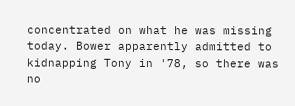concentrated on what he was missing today. Bower apparently admitted to kidnapping Tony in '78, so there was no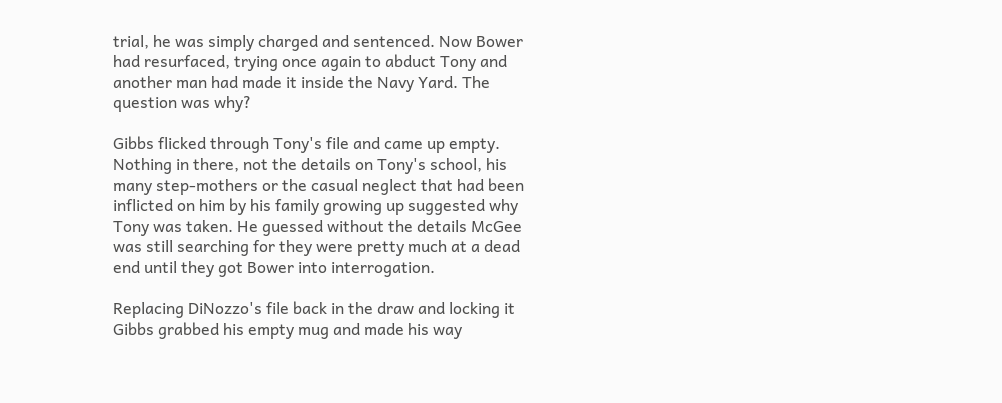trial, he was simply charged and sentenced. Now Bower had resurfaced, trying once again to abduct Tony and another man had made it inside the Navy Yard. The question was why?

Gibbs flicked through Tony's file and came up empty. Nothing in there, not the details on Tony's school, his many step-mothers or the casual neglect that had been inflicted on him by his family growing up suggested why Tony was taken. He guessed without the details McGee was still searching for they were pretty much at a dead end until they got Bower into interrogation.

Replacing DiNozzo's file back in the draw and locking it Gibbs grabbed his empty mug and made his way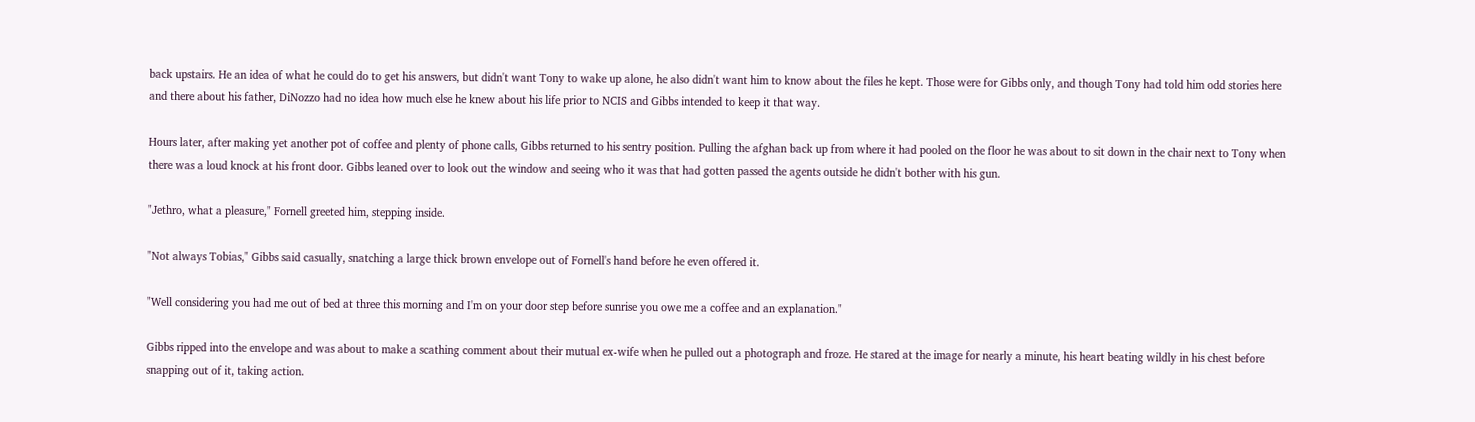back upstairs. He an idea of what he could do to get his answers, but didn't want Tony to wake up alone, he also didn't want him to know about the files he kept. Those were for Gibbs only, and though Tony had told him odd stories here and there about his father, DiNozzo had no idea how much else he knew about his life prior to NCIS and Gibbs intended to keep it that way.

Hours later, after making yet another pot of coffee and plenty of phone calls, Gibbs returned to his sentry position. Pulling the afghan back up from where it had pooled on the floor he was about to sit down in the chair next to Tony when there was a loud knock at his front door. Gibbs leaned over to look out the window and seeing who it was that had gotten passed the agents outside he didn't bother with his gun.

"Jethro, what a pleasure," Fornell greeted him, stepping inside.

"Not always Tobias," Gibbs said casually, snatching a large thick brown envelope out of Fornell's hand before he even offered it.

"Well considering you had me out of bed at three this morning and I'm on your door step before sunrise you owe me a coffee and an explanation."

Gibbs ripped into the envelope and was about to make a scathing comment about their mutual ex-wife when he pulled out a photograph and froze. He stared at the image for nearly a minute, his heart beating wildly in his chest before snapping out of it, taking action.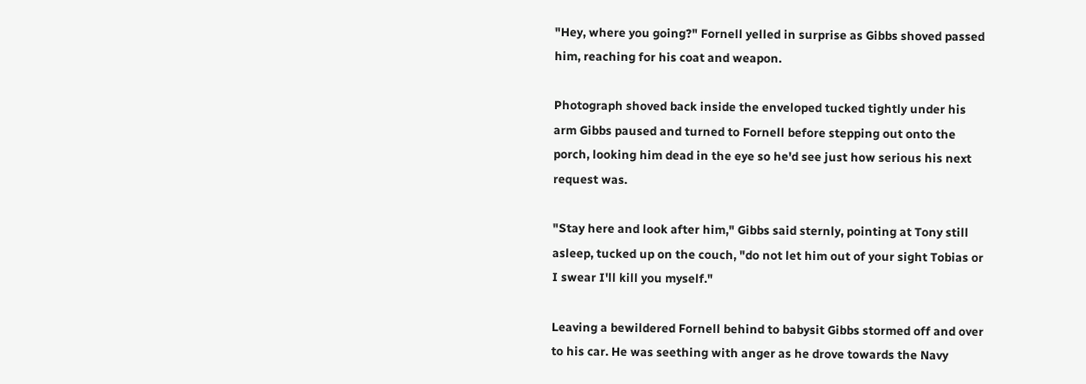"Hey, where you going?" Fornell yelled in surprise as Gibbs shoved passed him, reaching for his coat and weapon.

Photograph shoved back inside the enveloped tucked tightly under his arm Gibbs paused and turned to Fornell before stepping out onto the porch, looking him dead in the eye so he'd see just how serious his next request was.

"Stay here and look after him," Gibbs said sternly, pointing at Tony still asleep, tucked up on the couch, "do not let him out of your sight Tobias or I swear I'll kill you myself."

Leaving a bewildered Fornell behind to babysit Gibbs stormed off and over to his car. He was seething with anger as he drove towards the Navy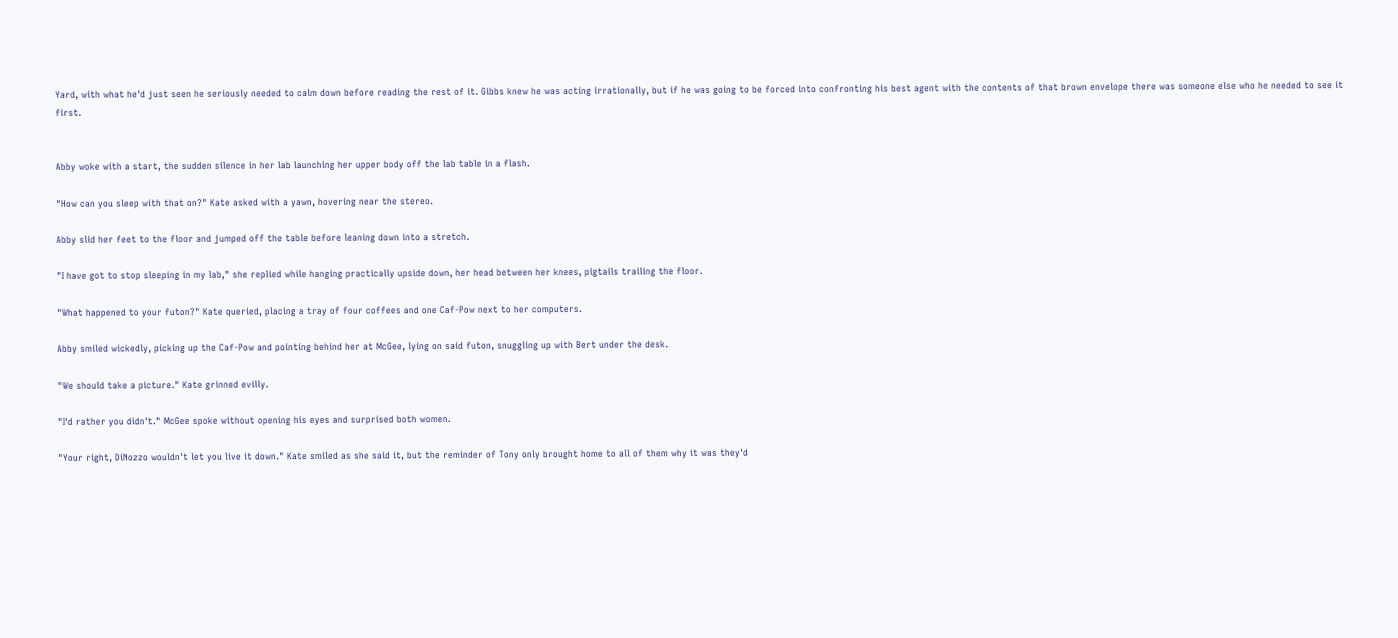Yard, with what he'd just seen he seriously needed to calm down before reading the rest of it. Gibbs knew he was acting irrationally, but if he was going to be forced into confronting his best agent with the contents of that brown envelope there was someone else who he needed to see it first.


Abby woke with a start, the sudden silence in her lab launching her upper body off the lab table in a flash.

"How can you sleep with that on?" Kate asked with a yawn, hovering near the stereo.

Abby slid her feet to the floor and jumped off the table before leaning down into a stretch.

"I have got to stop sleeping in my lab," she replied while hanging practically upside down, her head between her knees, pigtails trailing the floor.

"What happened to your futon?" Kate queried, placing a tray of four coffees and one Caf-Pow next to her computers.

Abby smiled wickedly, picking up the Caf-Pow and pointing behind her at McGee, lying on said futon, snuggling up with Bert under the desk.

"We should take a picture." Kate grinned evilly.

"I'd rather you didn't." McGee spoke without opening his eyes and surprised both women.

"Your right, DiNozzo wouldn't let you live it down." Kate smiled as she said it, but the reminder of Tony only brought home to all of them why it was they'd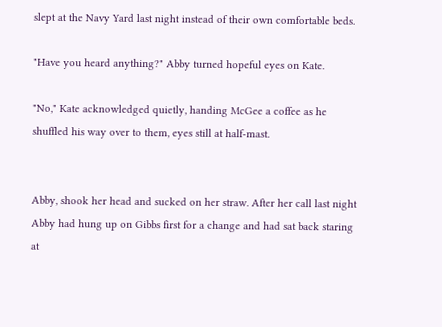slept at the Navy Yard last night instead of their own comfortable beds.

"Have you heard anything?" Abby turned hopeful eyes on Kate.

"No," Kate acknowledged quietly, handing McGee a coffee as he shuffled his way over to them, eyes still at half-mast.


Abby, shook her head and sucked on her straw. After her call last night Abby had hung up on Gibbs first for a change and had sat back staring at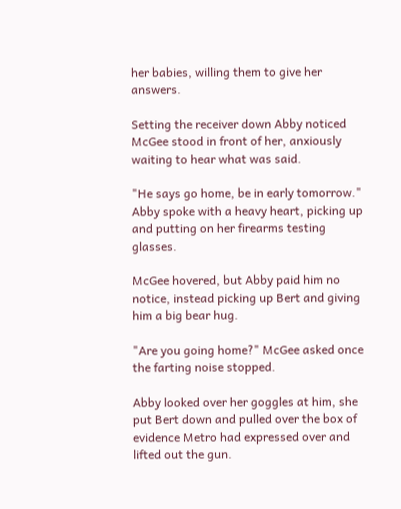her babies, willing them to give her answers.

Setting the receiver down Abby noticed McGee stood in front of her, anxiously waiting to hear what was said.

"He says go home, be in early tomorrow." Abby spoke with a heavy heart, picking up and putting on her firearms testing glasses.

McGee hovered, but Abby paid him no notice, instead picking up Bert and giving him a big bear hug.

"Are you going home?" McGee asked once the farting noise stopped.

Abby looked over her goggles at him, she put Bert down and pulled over the box of evidence Metro had expressed over and lifted out the gun.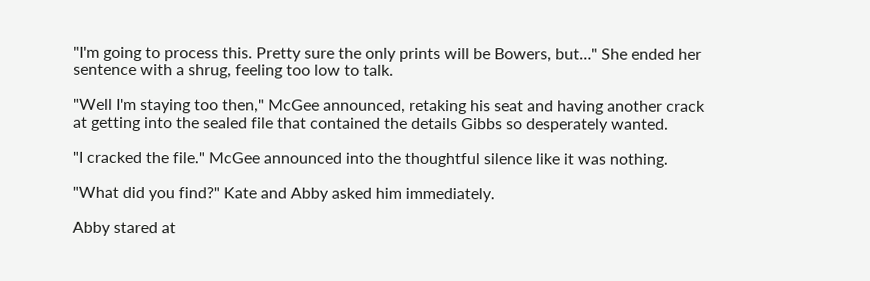"I'm going to process this. Pretty sure the only prints will be Bowers, but…" She ended her sentence with a shrug, feeling too low to talk.

"Well I'm staying too then," McGee announced, retaking his seat and having another crack at getting into the sealed file that contained the details Gibbs so desperately wanted.

"I cracked the file." McGee announced into the thoughtful silence like it was nothing.

"What did you find?" Kate and Abby asked him immediately.

Abby stared at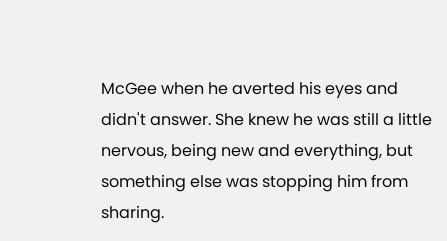McGee when he averted his eyes and didn't answer. She knew he was still a little nervous, being new and everything, but something else was stopping him from sharing.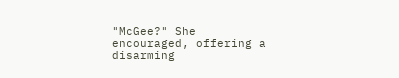"McGee?" She encouraged, offering a disarming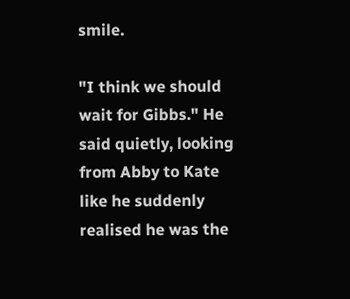smile.

"I think we should wait for Gibbs." He said quietly, looking from Abby to Kate like he suddenly realised he was the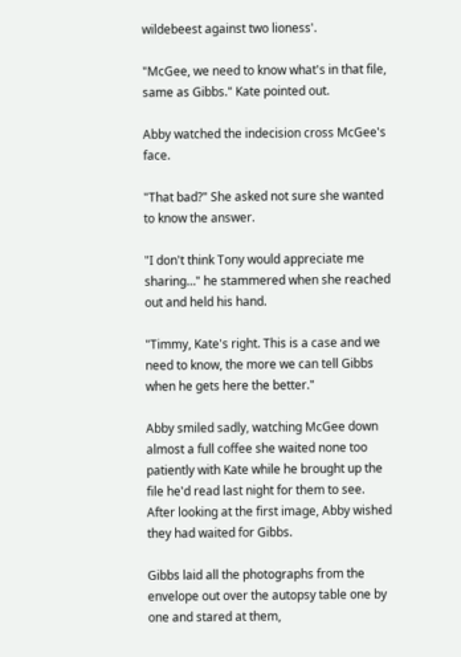wildebeest against two lioness'.

"McGee, we need to know what's in that file, same as Gibbs." Kate pointed out.

Abby watched the indecision cross McGee's face.

"That bad?" She asked not sure she wanted to know the answer.

"I don't think Tony would appreciate me sharing…" he stammered when she reached out and held his hand.

"Timmy, Kate's right. This is a case and we need to know, the more we can tell Gibbs when he gets here the better."

Abby smiled sadly, watching McGee down almost a full coffee she waited none too patiently with Kate while he brought up the file he'd read last night for them to see. After looking at the first image, Abby wished they had waited for Gibbs.

Gibbs laid all the photographs from the envelope out over the autopsy table one by one and stared at them,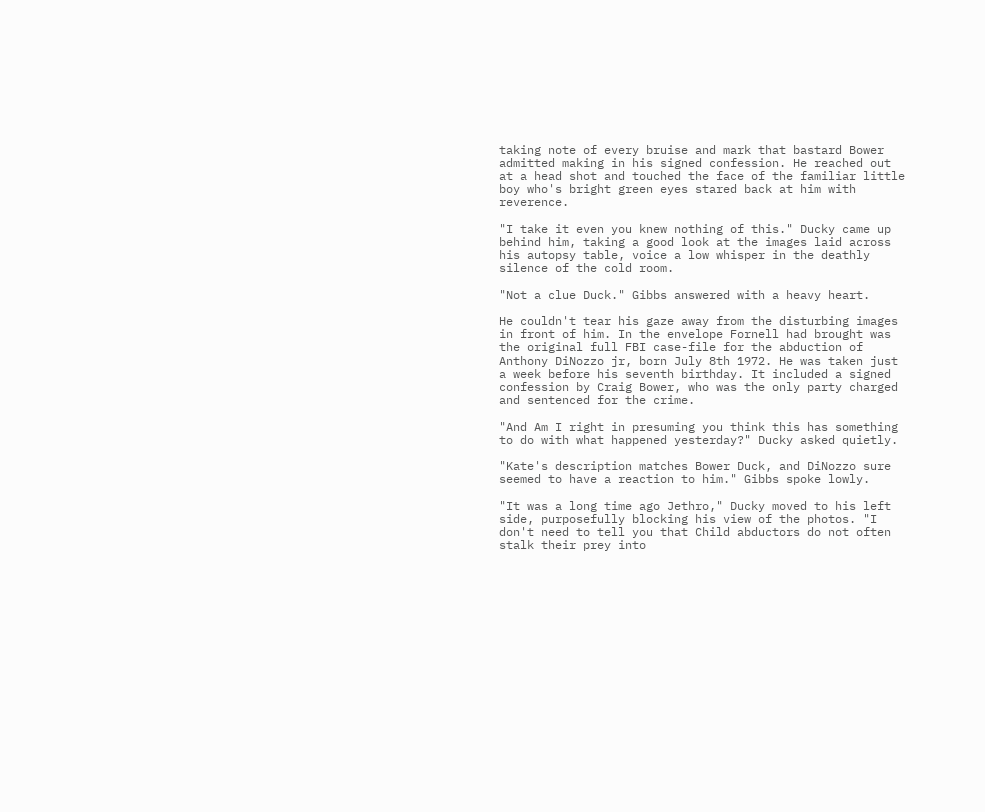taking note of every bruise and mark that bastard Bower admitted making in his signed confession. He reached out at a head shot and touched the face of the familiar little boy who's bright green eyes stared back at him with reverence.

"I take it even you knew nothing of this." Ducky came up behind him, taking a good look at the images laid across his autopsy table, voice a low whisper in the deathly silence of the cold room.

"Not a clue Duck." Gibbs answered with a heavy heart.

He couldn't tear his gaze away from the disturbing images in front of him. In the envelope Fornell had brought was the original full FBI case-file for the abduction of Anthony DiNozzo jr, born July 8th 1972. He was taken just a week before his seventh birthday. It included a signed confession by Craig Bower, who was the only party charged and sentenced for the crime.

"And Am I right in presuming you think this has something to do with what happened yesterday?" Ducky asked quietly.

"Kate's description matches Bower Duck, and DiNozzo sure seemed to have a reaction to him." Gibbs spoke lowly.

"It was a long time ago Jethro," Ducky moved to his left side, purposefully blocking his view of the photos. "I don't need to tell you that Child abductors do not often stalk their prey into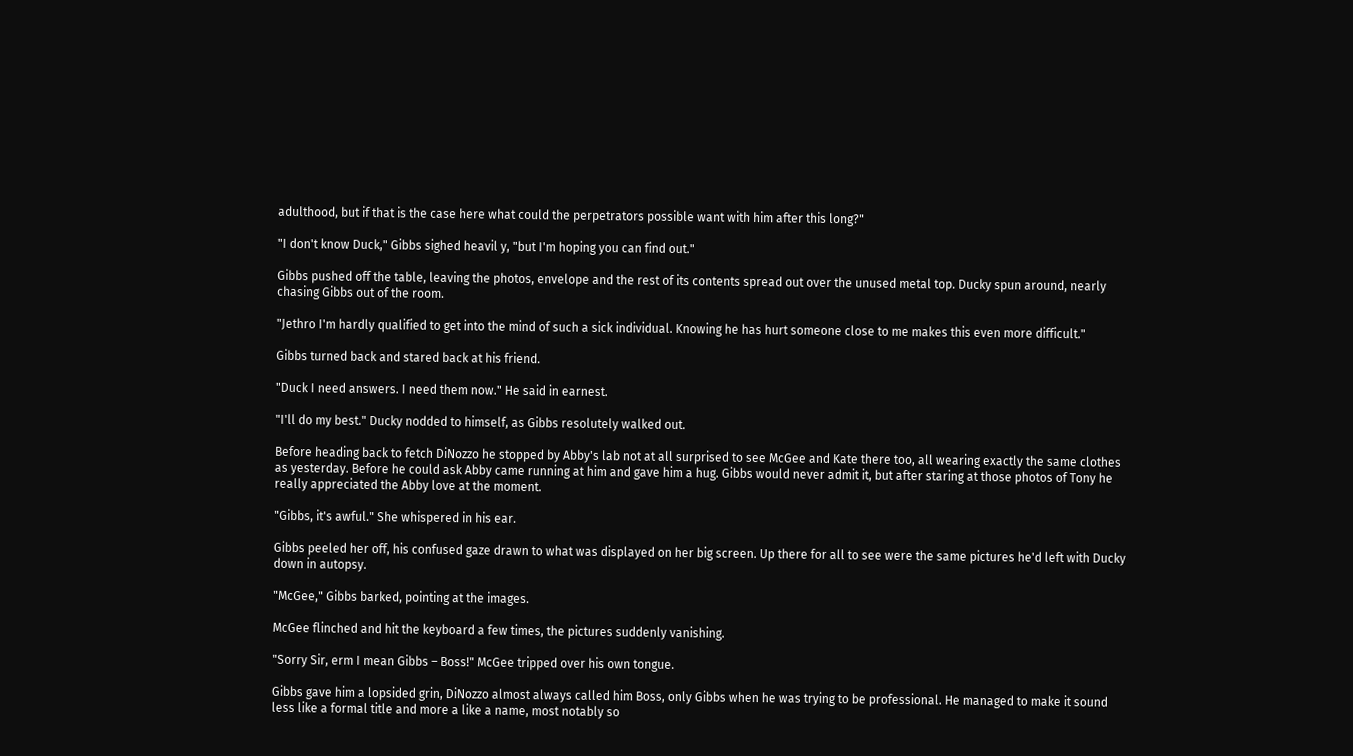adulthood, but if that is the case here what could the perpetrators possible want with him after this long?"

"I don't know Duck," Gibbs sighed heavil y, "but I'm hoping you can find out."

Gibbs pushed off the table, leaving the photos, envelope and the rest of its contents spread out over the unused metal top. Ducky spun around, nearly chasing Gibbs out of the room.

"Jethro I'm hardly qualified to get into the mind of such a sick individual. Knowing he has hurt someone close to me makes this even more difficult."

Gibbs turned back and stared back at his friend.

"Duck I need answers. I need them now." He said in earnest.

"I'll do my best." Ducky nodded to himself, as Gibbs resolutely walked out.

Before heading back to fetch DiNozzo he stopped by Abby's lab not at all surprised to see McGee and Kate there too, all wearing exactly the same clothes as yesterday. Before he could ask Abby came running at him and gave him a hug. Gibbs would never admit it, but after staring at those photos of Tony he really appreciated the Abby love at the moment.

"Gibbs, it's awful." She whispered in his ear.

Gibbs peeled her off, his confused gaze drawn to what was displayed on her big screen. Up there for all to see were the same pictures he'd left with Ducky down in autopsy.

"McGee," Gibbs barked, pointing at the images.

McGee flinched and hit the keyboard a few times, the pictures suddenly vanishing.

"Sorry Sir, erm I mean Gibbs – Boss!" McGee tripped over his own tongue.

Gibbs gave him a lopsided grin, DiNozzo almost always called him Boss, only Gibbs when he was trying to be professional. He managed to make it sound less like a formal title and more a like a name, most notably so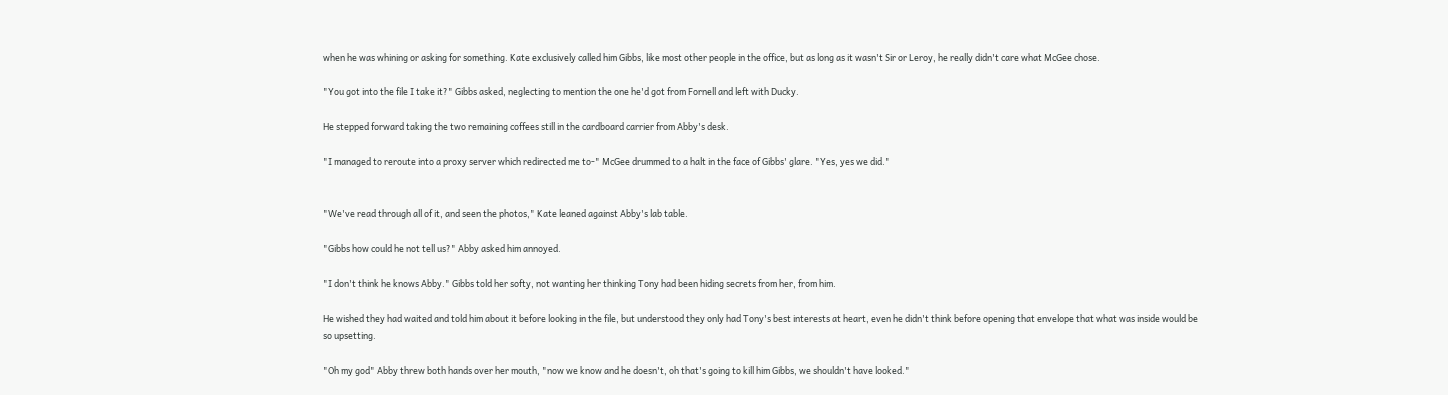when he was whining or asking for something. Kate exclusively called him Gibbs, like most other people in the office, but as long as it wasn't Sir or Leroy, he really didn't care what McGee chose.

"You got into the file I take it?" Gibbs asked, neglecting to mention the one he'd got from Fornell and left with Ducky.

He stepped forward taking the two remaining coffees still in the cardboard carrier from Abby's desk.

"I managed to reroute into a proxy server which redirected me to-" McGee drummed to a halt in the face of Gibbs' glare. "Yes, yes we did."


"We've read through all of it, and seen the photos," Kate leaned against Abby's lab table.

"Gibbs how could he not tell us?" Abby asked him annoyed.

"I don't think he knows Abby." Gibbs told her softy, not wanting her thinking Tony had been hiding secrets from her, from him.

He wished they had waited and told him about it before looking in the file, but understood they only had Tony's best interests at heart, even he didn't think before opening that envelope that what was inside would be so upsetting.

"Oh my god" Abby threw both hands over her mouth, "now we know and he doesn't, oh that's going to kill him Gibbs, we shouldn't have looked."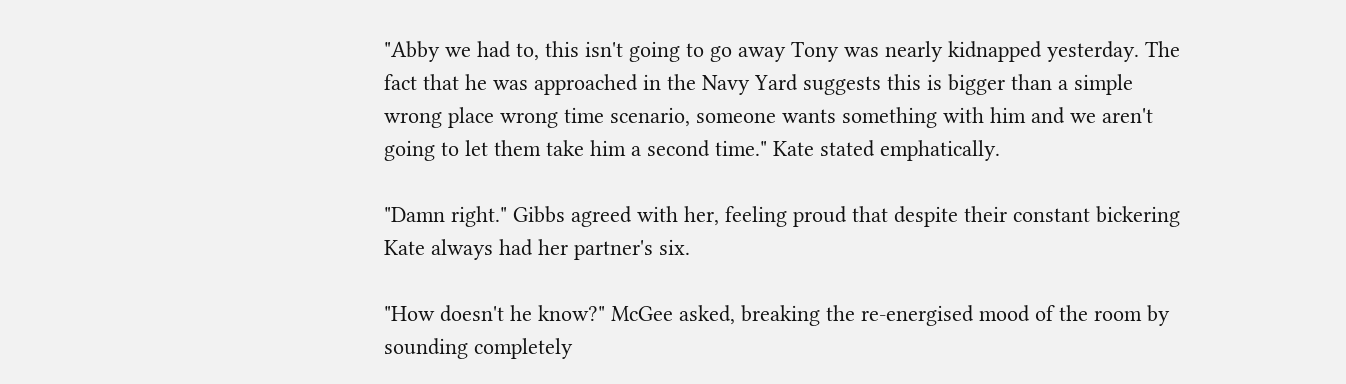"Abby we had to, this isn't going to go away Tony was nearly kidnapped yesterday. The fact that he was approached in the Navy Yard suggests this is bigger than a simple wrong place wrong time scenario, someone wants something with him and we aren't going to let them take him a second time." Kate stated emphatically.

"Damn right." Gibbs agreed with her, feeling proud that despite their constant bickering Kate always had her partner's six.

"How doesn't he know?" McGee asked, breaking the re-energised mood of the room by sounding completely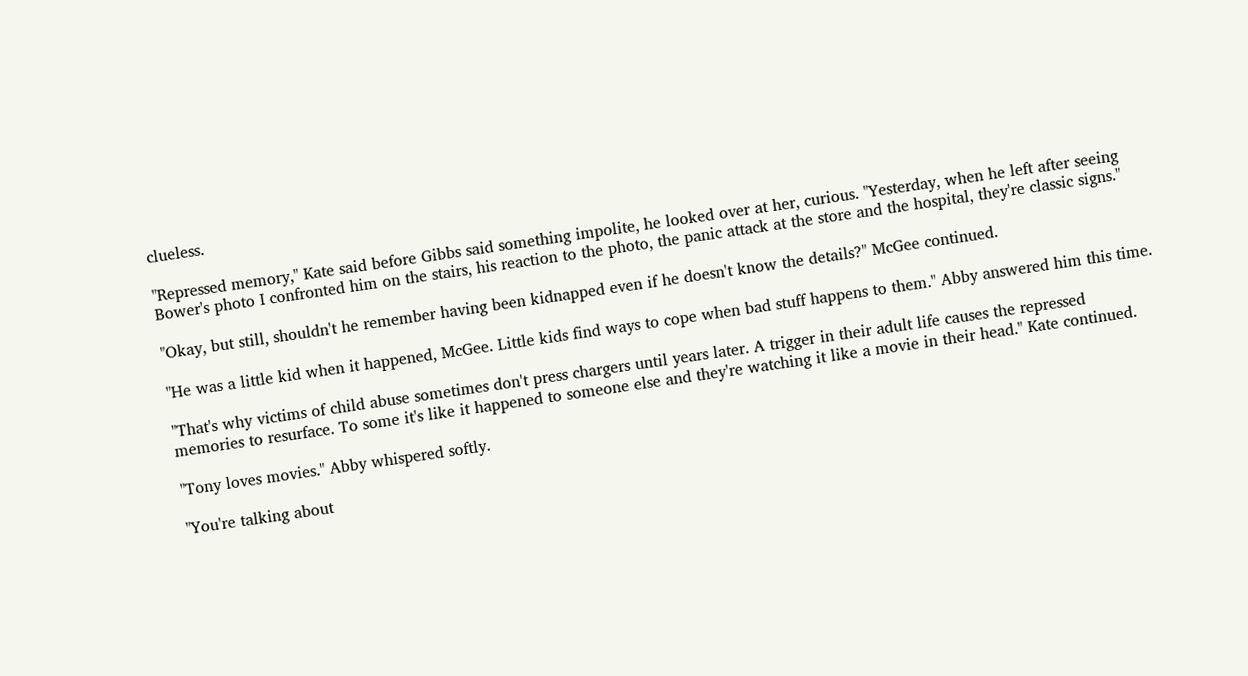clueless.

"Repressed memory," Kate said before Gibbs said something impolite, he looked over at her, curious. "Yesterday, when he left after seeing Bower's photo I confronted him on the stairs, his reaction to the photo, the panic attack at the store and the hospital, they're classic signs."

"Okay, but still, shouldn't he remember having been kidnapped even if he doesn't know the details?" McGee continued.

"He was a little kid when it happened, McGee. Little kids find ways to cope when bad stuff happens to them." Abby answered him this time.

"That's why victims of child abuse sometimes don't press chargers until years later. A trigger in their adult life causes the repressed memories to resurface. To some it's like it happened to someone else and they're watching it like a movie in their head." Kate continued.

"Tony loves movies." Abby whispered softly.

"You're talking about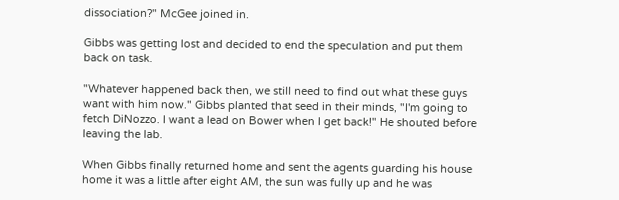dissociation?" McGee joined in.

Gibbs was getting lost and decided to end the speculation and put them back on task.

"Whatever happened back then, we still need to find out what these guys want with him now." Gibbs planted that seed in their minds, "I'm going to fetch DiNozzo. I want a lead on Bower when I get back!" He shouted before leaving the lab.

When Gibbs finally returned home and sent the agents guarding his house home it was a little after eight AM, the sun was fully up and he was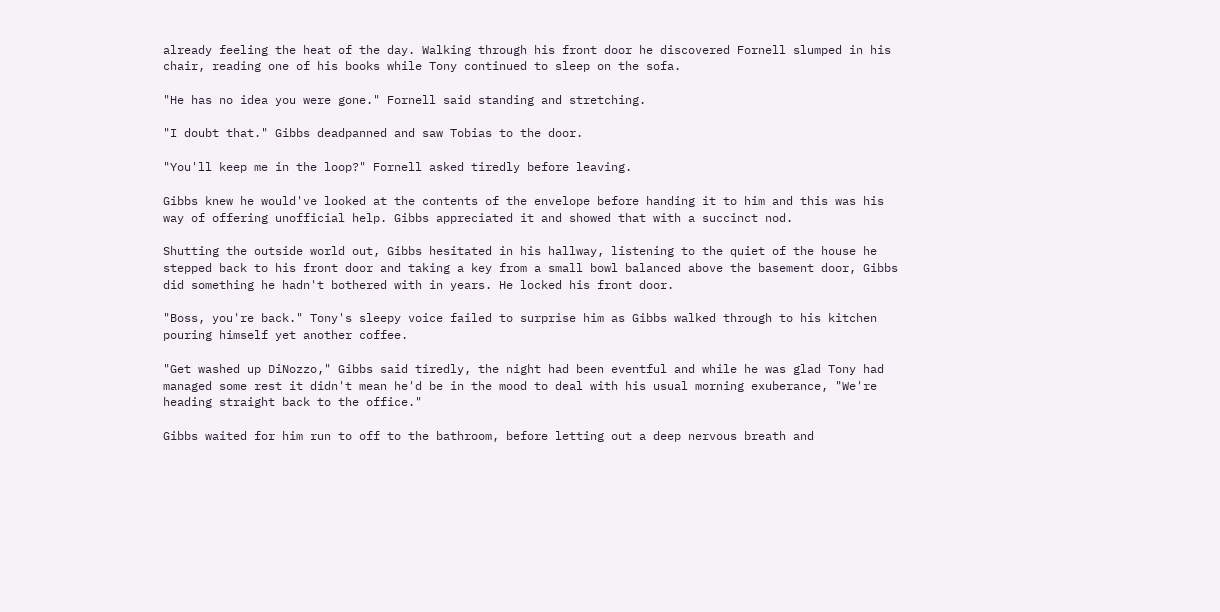already feeling the heat of the day. Walking through his front door he discovered Fornell slumped in his chair, reading one of his books while Tony continued to sleep on the sofa.

"He has no idea you were gone." Fornell said standing and stretching.

"I doubt that." Gibbs deadpanned and saw Tobias to the door.

"You'll keep me in the loop?" Fornell asked tiredly before leaving.

Gibbs knew he would've looked at the contents of the envelope before handing it to him and this was his way of offering unofficial help. Gibbs appreciated it and showed that with a succinct nod.

Shutting the outside world out, Gibbs hesitated in his hallway, listening to the quiet of the house he stepped back to his front door and taking a key from a small bowl balanced above the basement door, Gibbs did something he hadn't bothered with in years. He locked his front door.

"Boss, you're back." Tony's sleepy voice failed to surprise him as Gibbs walked through to his kitchen pouring himself yet another coffee.

"Get washed up DiNozzo," Gibbs said tiredly, the night had been eventful and while he was glad Tony had managed some rest it didn't mean he'd be in the mood to deal with his usual morning exuberance, "We're heading straight back to the office."

Gibbs waited for him run to off to the bathroom, before letting out a deep nervous breath and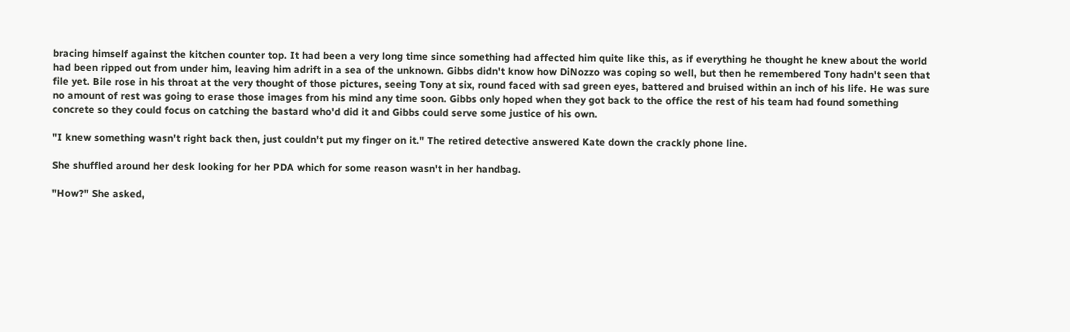bracing himself against the kitchen counter top. It had been a very long time since something had affected him quite like this, as if everything he thought he knew about the world had been ripped out from under him, leaving him adrift in a sea of the unknown. Gibbs didn't know how DiNozzo was coping so well, but then he remembered Tony hadn't seen that file yet. Bile rose in his throat at the very thought of those pictures, seeing Tony at six, round faced with sad green eyes, battered and bruised within an inch of his life. He was sure no amount of rest was going to erase those images from his mind any time soon. Gibbs only hoped when they got back to the office the rest of his team had found something concrete so they could focus on catching the bastard who'd did it and Gibbs could serve some justice of his own.

"I knew something wasn't right back then, just couldn't put my finger on it." The retired detective answered Kate down the crackly phone line.

She shuffled around her desk looking for her PDA which for some reason wasn't in her handbag.

"How?" She asked,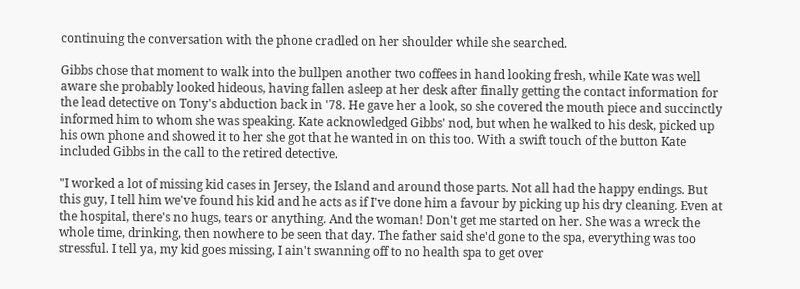continuing the conversation with the phone cradled on her shoulder while she searched.

Gibbs chose that moment to walk into the bullpen another two coffees in hand looking fresh, while Kate was well aware she probably looked hideous, having fallen asleep at her desk after finally getting the contact information for the lead detective on Tony's abduction back in '78. He gave her a look, so she covered the mouth piece and succinctly informed him to whom she was speaking. Kate acknowledged Gibbs' nod, but when he walked to his desk, picked up his own phone and showed it to her she got that he wanted in on this too. With a swift touch of the button Kate included Gibbs in the call to the retired detective.

"I worked a lot of missing kid cases in Jersey, the Island and around those parts. Not all had the happy endings. But this guy, I tell him we've found his kid and he acts as if I've done him a favour by picking up his dry cleaning. Even at the hospital, there's no hugs, tears or anything. And the woman! Don't get me started on her. She was a wreck the whole time, drinking, then nowhere to be seen that day. The father said she'd gone to the spa, everything was too stressful. I tell ya, my kid goes missing, I ain't swanning off to no health spa to get over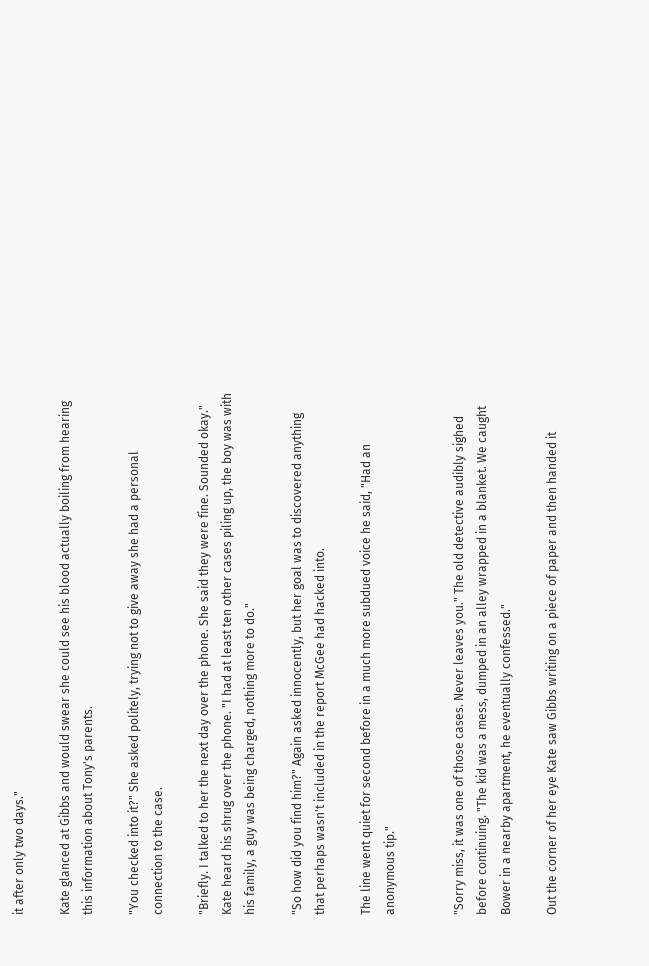it after only two days."

Kate glanced at Gibbs and would swear she could see his blood actually boiling from hearing this information about Tony's parents.

"You checked into it?" She asked politely, trying not to give away she had a personal connection to the case.

"Briefly. I talked to her the next day over the phone. She said they were fine. Sounded okay." Kate heard his shrug over the phone. "I had at least ten other cases piling up, the boy was with his family, a guy was being charged, nothing more to do."

"So how did you find him?" Again asked innocently, but her goal was to discovered anything that perhaps wasn't included in the report McGee had hacked into.

The line went quiet for second before in a much more subdued voice he said, "Had an anonymous tip."


"Sorry miss, it was one of those cases. Never leaves you." The old detective audibly sighed before continuing. "The kid was a mess, dumped in an alley wrapped in a blanket. We caught Bower in a nearby apartment, he eventually confessed."

Out the corner of her eye Kate saw Gibbs writing on a piece of paper and then handed it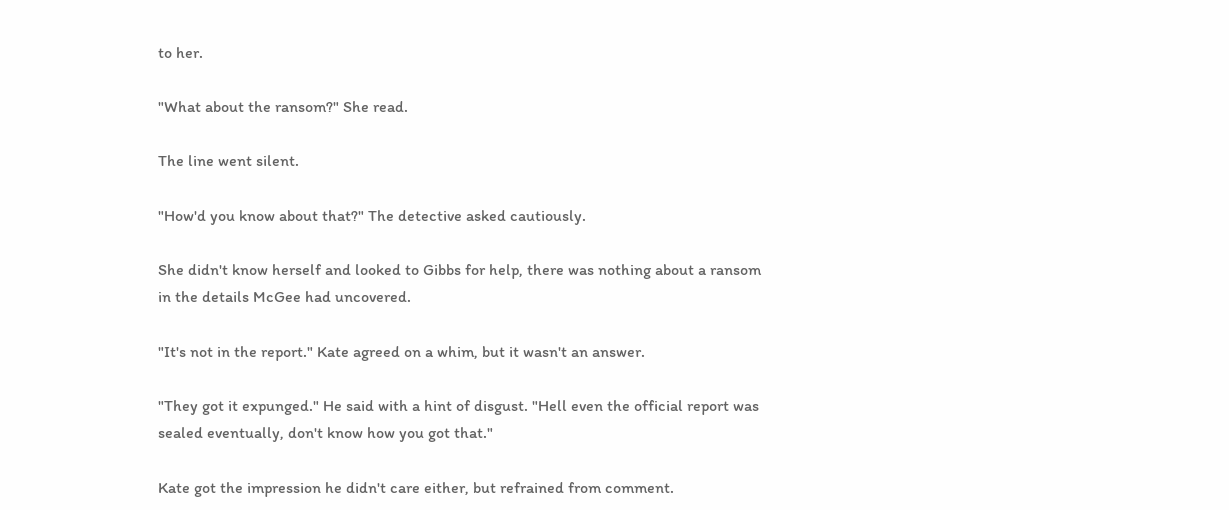to her.

"What about the ransom?" She read.

The line went silent.

"How'd you know about that?" The detective asked cautiously.

She didn't know herself and looked to Gibbs for help, there was nothing about a ransom in the details McGee had uncovered.

"It's not in the report." Kate agreed on a whim, but it wasn't an answer.

"They got it expunged." He said with a hint of disgust. "Hell even the official report was sealed eventually, don't know how you got that."

Kate got the impression he didn't care either, but refrained from comment.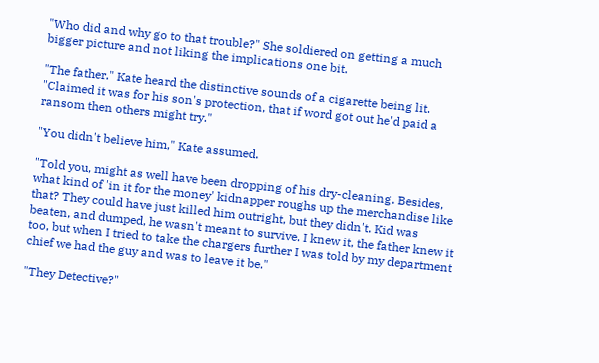"Who did and why go to that trouble?" She soldiered on getting a much bigger picture and not liking the implications one bit.

"The father." Kate heard the distinctive sounds of a cigarette being lit. "Claimed it was for his son's protection, that if word got out he'd paid a ransom then others might try."

"You didn't believe him," Kate assumed.

"Told you, might as well have been dropping of his dry-cleaning. Besides, what kind of 'in it for the money' kidnapper roughs up the merchandise like that? They could have just killed him outright, but they didn't. Kid was beaten, and dumped, he wasn't meant to survive. I knew it, the father knew it too, but when I tried to take the chargers further I was told by my department chief we had the guy and was to leave it be."

"They Detective?"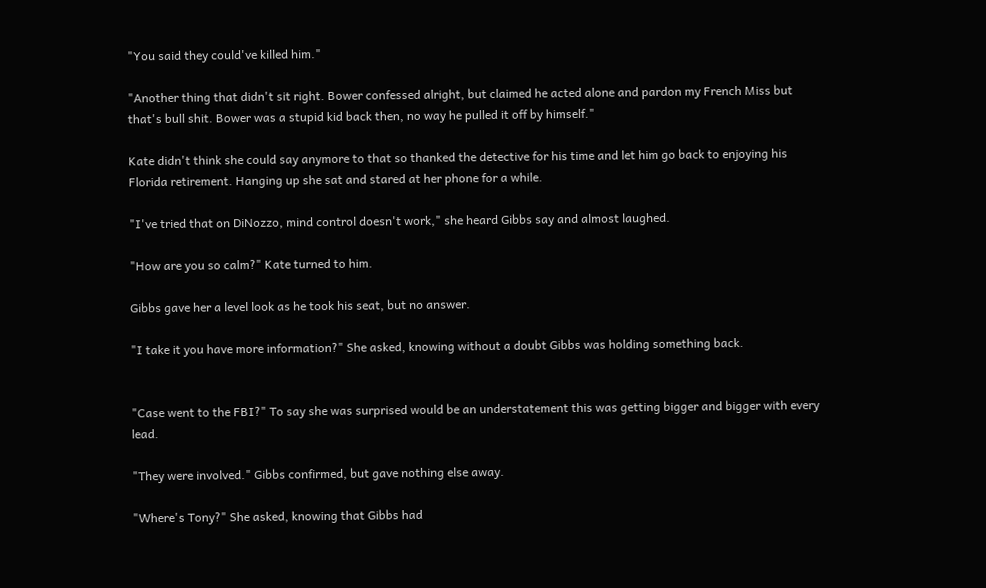"You said they could've killed him."

"Another thing that didn't sit right. Bower confessed alright, but claimed he acted alone and pardon my French Miss but that's bull shit. Bower was a stupid kid back then, no way he pulled it off by himself."

Kate didn't think she could say anymore to that so thanked the detective for his time and let him go back to enjoying his Florida retirement. Hanging up she sat and stared at her phone for a while.

"I've tried that on DiNozzo, mind control doesn't work," she heard Gibbs say and almost laughed.

"How are you so calm?" Kate turned to him.

Gibbs gave her a level look as he took his seat, but no answer.

"I take it you have more information?" She asked, knowing without a doubt Gibbs was holding something back.


"Case went to the FBI?" To say she was surprised would be an understatement this was getting bigger and bigger with every lead.

"They were involved." Gibbs confirmed, but gave nothing else away.

"Where's Tony?" She asked, knowing that Gibbs had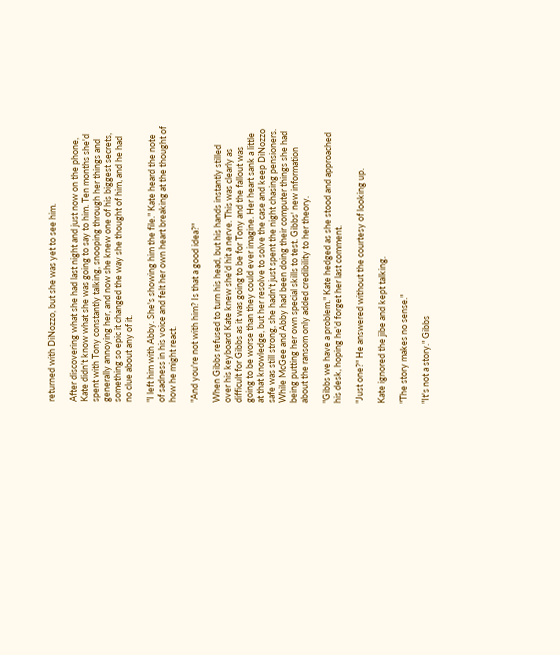returned with DiNozzo, but she was yet to see him.

After discovering what she had last night and just now on the phone, Kate didn't know what she was going to say to him. Ten months she'd spent with Tony constantly talking, snooping through her things and generally annoying her, and now she knew one of his biggest secrets, something so epic it changed the way she thought of him, and he had no clue about any of it.

"I left him with Abby. She's showing him the file." Kate heard the note of sadness in his voice and felt her own heart breaking at the thought of how he might react.

"And you're not with him? Is that a good idea?"

When Gibbs refused to turn his head, but his hands instantly stilled over his keyboard Kate knew she'd hit a nerve. This was clearly as difficult for Gibbs as it was going to be for Tony and the fallout was going to be worse than they could ever imagine. Her heart sank a little at that knowledge, but her resolve to solve the case and keep DiNozzo safe was still strong, she hadn't just spent the night chasing pensioners. While McGee and Abby had been doing their computer things she had being putting her own special skills to test. Gibbs' new information about the ransom only added credibility to her theory.

"Gibbs we have a problem." Kate hedged as she stood and approached his desk, hoping he'd forget her last comment.

"Just one?" He answered without the courtesy of looking up.

Kate ignored the jibe and kept talking.

"The story makes no sense."

"It's not a story." Gibbs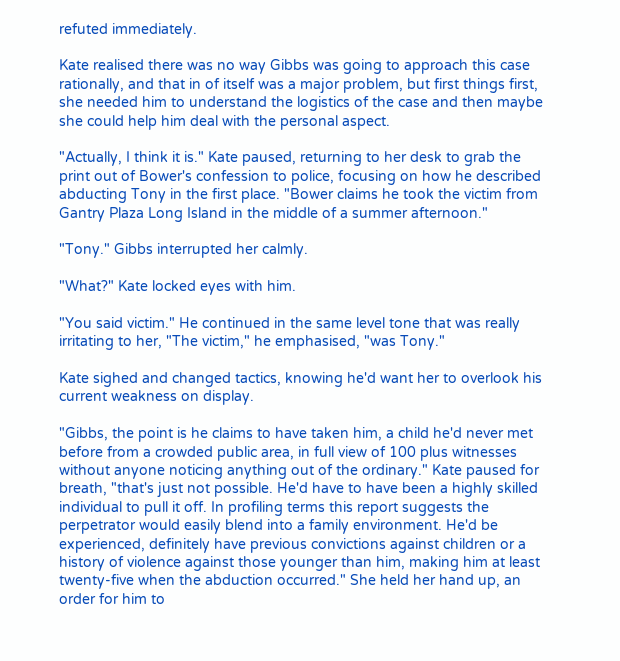refuted immediately.

Kate realised there was no way Gibbs was going to approach this case rationally, and that in of itself was a major problem, but first things first, she needed him to understand the logistics of the case and then maybe she could help him deal with the personal aspect.

"Actually, I think it is." Kate paused, returning to her desk to grab the print out of Bower's confession to police, focusing on how he described abducting Tony in the first place. "Bower claims he took the victim from Gantry Plaza Long Island in the middle of a summer afternoon."

"Tony." Gibbs interrupted her calmly.

"What?" Kate locked eyes with him.

"You said victim." He continued in the same level tone that was really irritating to her, "The victim," he emphasised, "was Tony."

Kate sighed and changed tactics, knowing he'd want her to overlook his current weakness on display.

"Gibbs, the point is he claims to have taken him, a child he'd never met before from a crowded public area, in full view of 100 plus witnesses without anyone noticing anything out of the ordinary." Kate paused for breath, "that's just not possible. He'd have to have been a highly skilled individual to pull it off. In profiling terms this report suggests the perpetrator would easily blend into a family environment. He'd be experienced, definitely have previous convictions against children or a history of violence against those younger than him, making him at least twenty-five when the abduction occurred." She held her hand up, an order for him to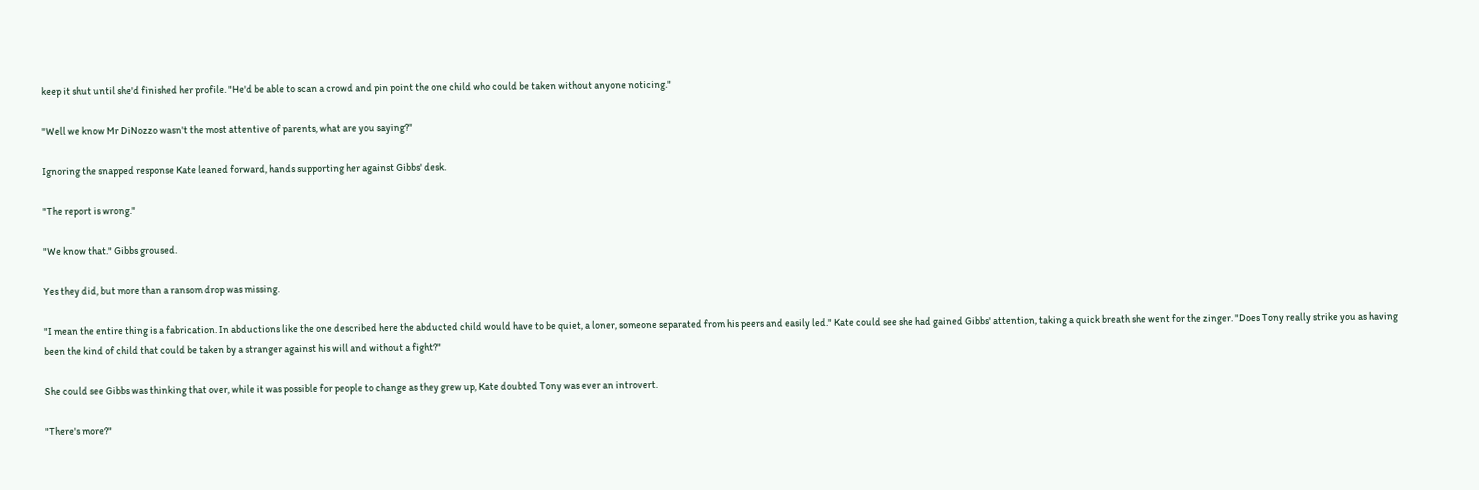keep it shut until she'd finished her profile. "He'd be able to scan a crowd and pin point the one child who could be taken without anyone noticing."

"Well we know Mr DiNozzo wasn't the most attentive of parents, what are you saying?"

Ignoring the snapped response Kate leaned forward, hands supporting her against Gibbs' desk.

"The report is wrong."

"We know that." Gibbs groused.

Yes they did, but more than a ransom drop was missing.

"I mean the entire thing is a fabrication. In abductions like the one described here the abducted child would have to be quiet, a loner, someone separated from his peers and easily led." Kate could see she had gained Gibbs' attention, taking a quick breath she went for the zinger. "Does Tony really strike you as having been the kind of child that could be taken by a stranger against his will and without a fight?"

She could see Gibbs was thinking that over, while it was possible for people to change as they grew up, Kate doubted Tony was ever an introvert.

"There's more?"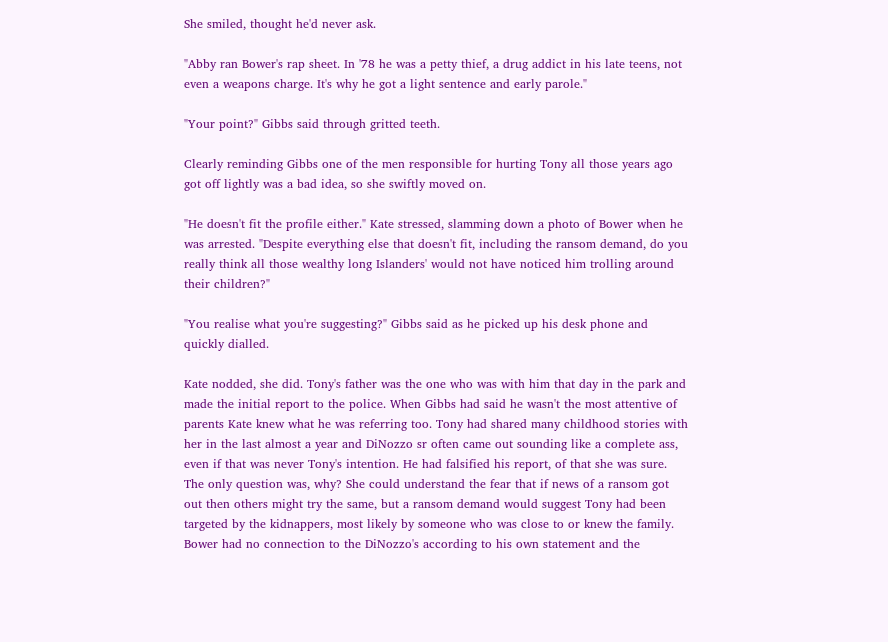She smiled, thought he'd never ask.

"Abby ran Bower's rap sheet. In '78 he was a petty thief, a drug addict in his late teens, not even a weapons charge. It's why he got a light sentence and early parole."

"Your point?" Gibbs said through gritted teeth.

Clearly reminding Gibbs one of the men responsible for hurting Tony all those years ago got off lightly was a bad idea, so she swiftly moved on.

"He doesn't fit the profile either." Kate stressed, slamming down a photo of Bower when he was arrested. "Despite everything else that doesn't fit, including the ransom demand, do you really think all those wealthy long Islanders' would not have noticed him trolling around their children?"

"You realise what you're suggesting?" Gibbs said as he picked up his desk phone and quickly dialled.

Kate nodded, she did. Tony's father was the one who was with him that day in the park and made the initial report to the police. When Gibbs had said he wasn't the most attentive of parents Kate knew what he was referring too. Tony had shared many childhood stories with her in the last almost a year and DiNozzo sr often came out sounding like a complete ass, even if that was never Tony's intention. He had falsified his report, of that she was sure. The only question was, why? She could understand the fear that if news of a ransom got out then others might try the same, but a ransom demand would suggest Tony had been targeted by the kidnappers, most likely by someone who was close to or knew the family. Bower had no connection to the DiNozzo's according to his own statement and the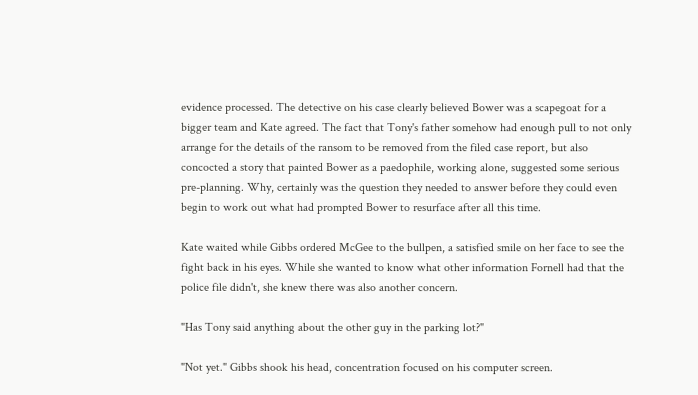evidence processed. The detective on his case clearly believed Bower was a scapegoat for a bigger team and Kate agreed. The fact that Tony's father somehow had enough pull to not only arrange for the details of the ransom to be removed from the filed case report, but also concocted a story that painted Bower as a paedophile, working alone, suggested some serious pre-planning. Why, certainly was the question they needed to answer before they could even begin to work out what had prompted Bower to resurface after all this time.

Kate waited while Gibbs ordered McGee to the bullpen, a satisfied smile on her face to see the fight back in his eyes. While she wanted to know what other information Fornell had that the police file didn't, she knew there was also another concern.

"Has Tony said anything about the other guy in the parking lot?"

"Not yet." Gibbs shook his head, concentration focused on his computer screen.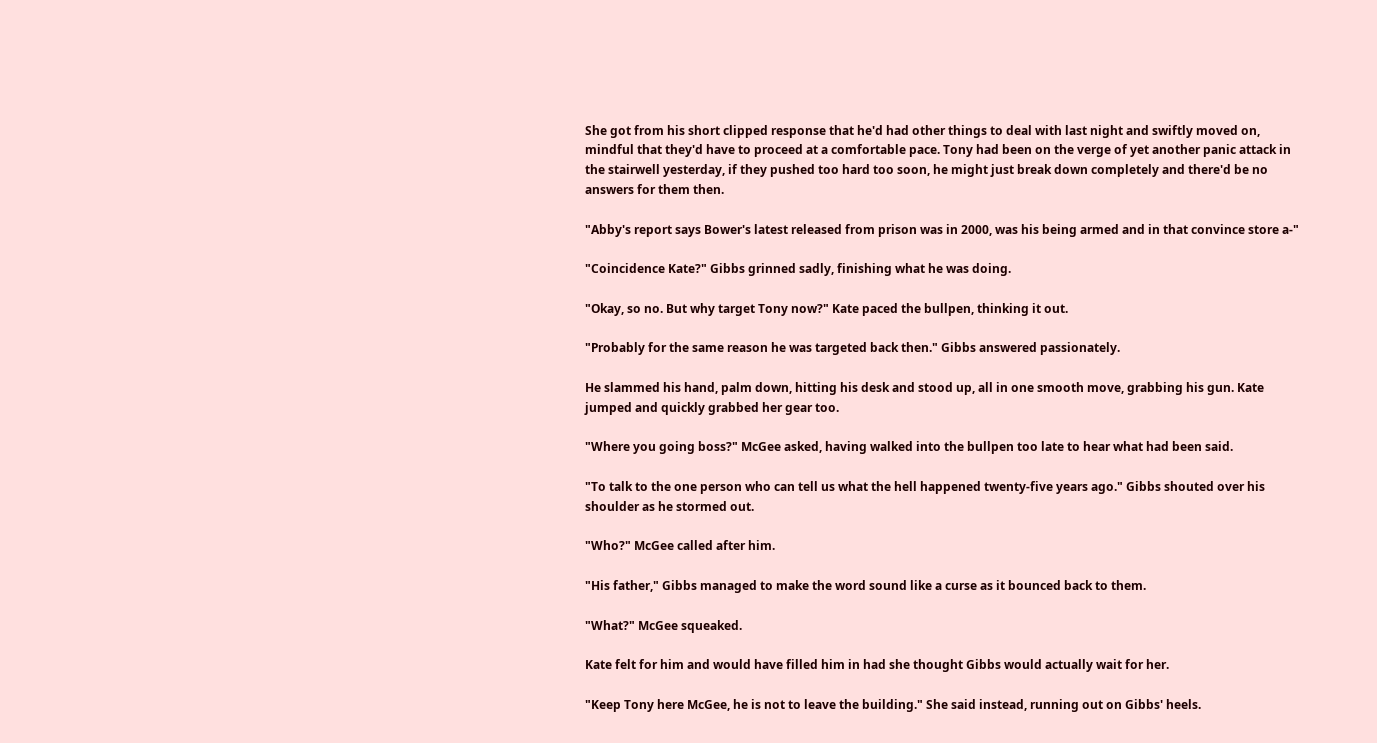She got from his short clipped response that he'd had other things to deal with last night and swiftly moved on, mindful that they'd have to proceed at a comfortable pace. Tony had been on the verge of yet another panic attack in the stairwell yesterday, if they pushed too hard too soon, he might just break down completely and there'd be no answers for them then.

"Abby's report says Bower's latest released from prison was in 2000, was his being armed and in that convince store a-"

"Coincidence Kate?" Gibbs grinned sadly, finishing what he was doing.

"Okay, so no. But why target Tony now?" Kate paced the bullpen, thinking it out.

"Probably for the same reason he was targeted back then." Gibbs answered passionately.

He slammed his hand, palm down, hitting his desk and stood up, all in one smooth move, grabbing his gun. Kate jumped and quickly grabbed her gear too.

"Where you going boss?" McGee asked, having walked into the bullpen too late to hear what had been said.

"To talk to the one person who can tell us what the hell happened twenty-five years ago." Gibbs shouted over his shoulder as he stormed out.

"Who?" McGee called after him.

"His father," Gibbs managed to make the word sound like a curse as it bounced back to them.

"What?" McGee squeaked.

Kate felt for him and would have filled him in had she thought Gibbs would actually wait for her.

"Keep Tony here McGee, he is not to leave the building." She said instead, running out on Gibbs' heels.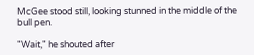McGee stood still, looking stunned in the middle of the bull pen.

"Wait," he shouted after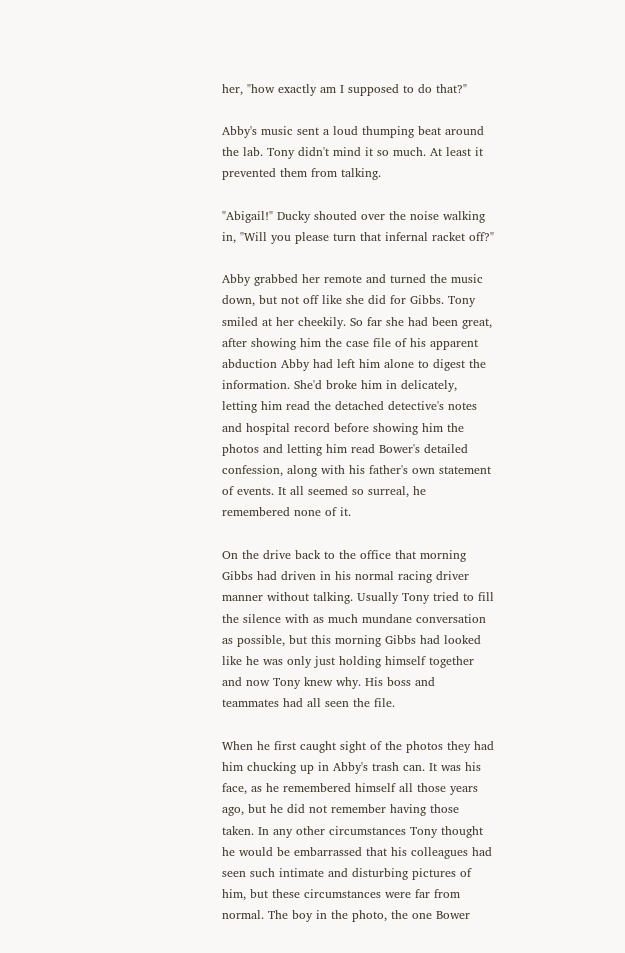her, "how exactly am I supposed to do that?"

Abby's music sent a loud thumping beat around the lab. Tony didn't mind it so much. At least it prevented them from talking.

"Abigail!" Ducky shouted over the noise walking in, "Will you please turn that infernal racket off?"

Abby grabbed her remote and turned the music down, but not off like she did for Gibbs. Tony smiled at her cheekily. So far she had been great, after showing him the case file of his apparent abduction Abby had left him alone to digest the information. She'd broke him in delicately, letting him read the detached detective's notes and hospital record before showing him the photos and letting him read Bower's detailed confession, along with his father's own statement of events. It all seemed so surreal, he remembered none of it.

On the drive back to the office that morning Gibbs had driven in his normal racing driver manner without talking. Usually Tony tried to fill the silence with as much mundane conversation as possible, but this morning Gibbs had looked like he was only just holding himself together and now Tony knew why. His boss and teammates had all seen the file.

When he first caught sight of the photos they had him chucking up in Abby's trash can. It was his face, as he remembered himself all those years ago, but he did not remember having those taken. In any other circumstances Tony thought he would be embarrassed that his colleagues had seen such intimate and disturbing pictures of him, but these circumstances were far from normal. The boy in the photo, the one Bower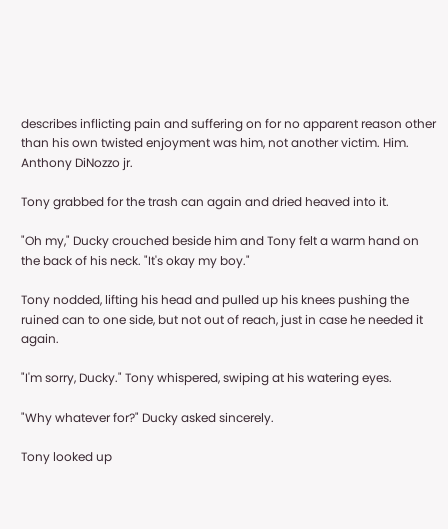describes inflicting pain and suffering on for no apparent reason other than his own twisted enjoyment was him, not another victim. Him. Anthony DiNozzo jr.

Tony grabbed for the trash can again and dried heaved into it.

"Oh my," Ducky crouched beside him and Tony felt a warm hand on the back of his neck. "It's okay my boy."

Tony nodded, lifting his head and pulled up his knees pushing the ruined can to one side, but not out of reach, just in case he needed it again.

"I'm sorry, Ducky." Tony whispered, swiping at his watering eyes.

"Why whatever for?" Ducky asked sincerely.

Tony looked up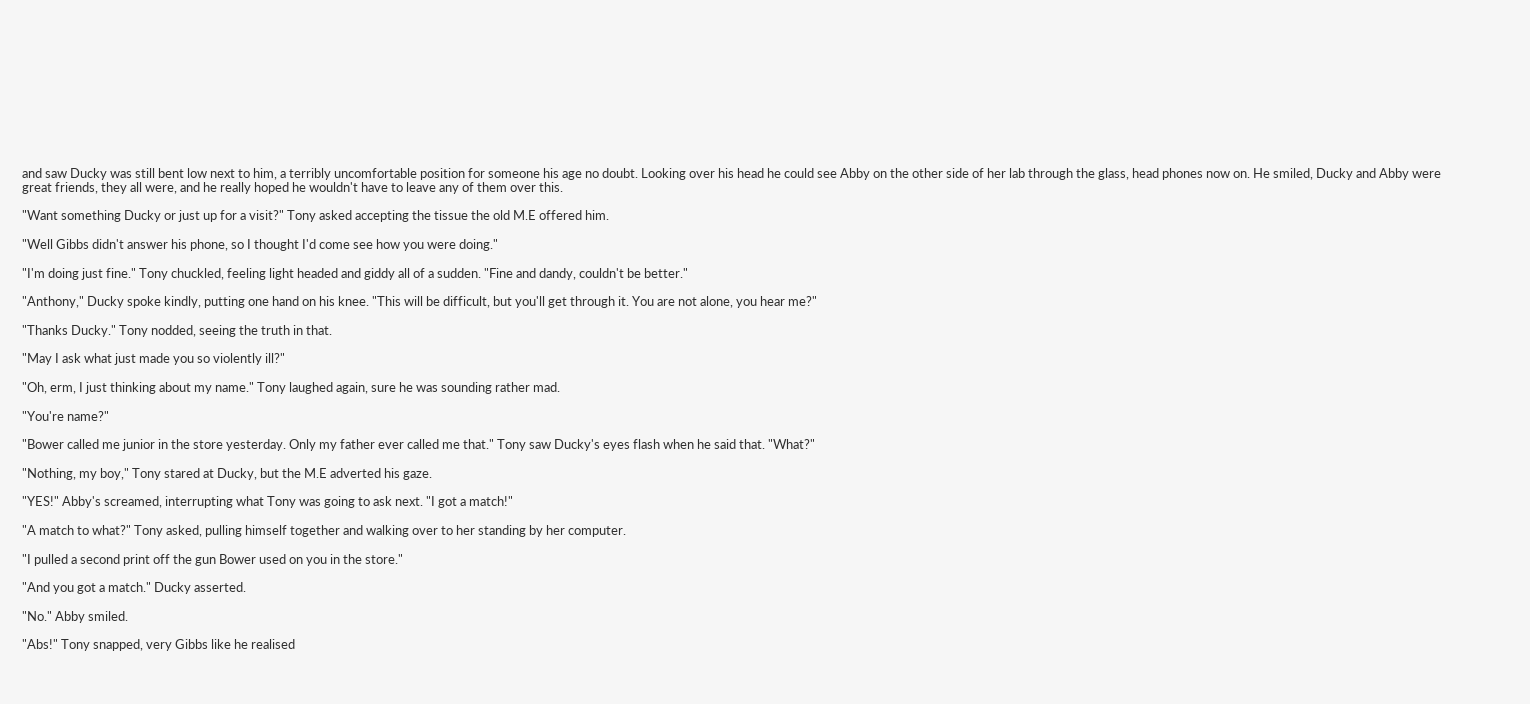and saw Ducky was still bent low next to him, a terribly uncomfortable position for someone his age no doubt. Looking over his head he could see Abby on the other side of her lab through the glass, head phones now on. He smiled, Ducky and Abby were great friends, they all were, and he really hoped he wouldn't have to leave any of them over this.

"Want something Ducky or just up for a visit?" Tony asked accepting the tissue the old M.E offered him.

"Well Gibbs didn't answer his phone, so I thought I'd come see how you were doing."

"I'm doing just fine." Tony chuckled, feeling light headed and giddy all of a sudden. "Fine and dandy, couldn't be better."

"Anthony," Ducky spoke kindly, putting one hand on his knee. "This will be difficult, but you'll get through it. You are not alone, you hear me?"

"Thanks Ducky." Tony nodded, seeing the truth in that.

"May I ask what just made you so violently ill?"

"Oh, erm, I just thinking about my name." Tony laughed again, sure he was sounding rather mad.

"You're name?"

"Bower called me junior in the store yesterday. Only my father ever called me that." Tony saw Ducky's eyes flash when he said that. "What?"

"Nothing, my boy," Tony stared at Ducky, but the M.E adverted his gaze.

"YES!" Abby's screamed, interrupting what Tony was going to ask next. "I got a match!"

"A match to what?" Tony asked, pulling himself together and walking over to her standing by her computer.

"I pulled a second print off the gun Bower used on you in the store."

"And you got a match." Ducky asserted.

"No." Abby smiled.

"Abs!" Tony snapped, very Gibbs like he realised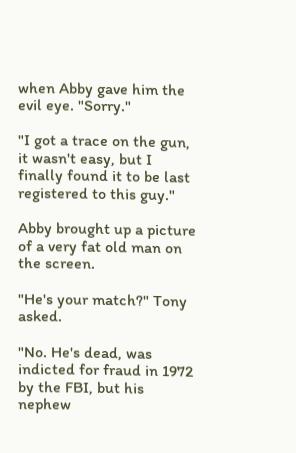when Abby gave him the evil eye. "Sorry."

"I got a trace on the gun, it wasn't easy, but I finally found it to be last registered to this guy."

Abby brought up a picture of a very fat old man on the screen.

"He's your match?" Tony asked.

"No. He's dead, was indicted for fraud in 1972 by the FBI, but his nephew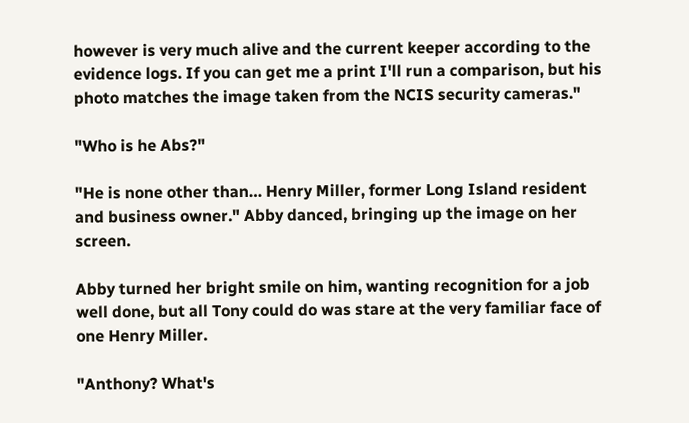however is very much alive and the current keeper according to the evidence logs. If you can get me a print I'll run a comparison, but his photo matches the image taken from the NCIS security cameras."

"Who is he Abs?"

"He is none other than… Henry Miller, former Long Island resident and business owner." Abby danced, bringing up the image on her screen.

Abby turned her bright smile on him, wanting recognition for a job well done, but all Tony could do was stare at the very familiar face of one Henry Miller.

"Anthony? What's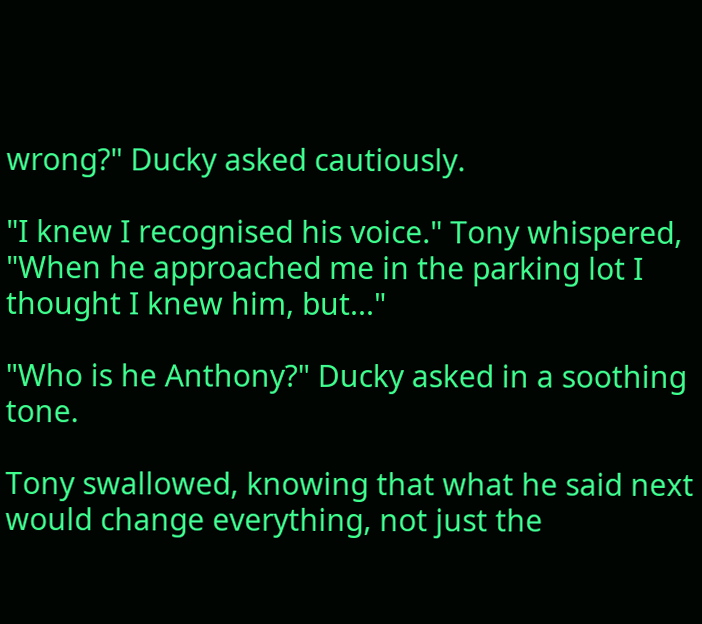wrong?" Ducky asked cautiously.

"I knew I recognised his voice." Tony whispered, "When he approached me in the parking lot I thought I knew him, but..."

"Who is he Anthony?" Ducky asked in a soothing tone.

Tony swallowed, knowing that what he said next would change everything, not just the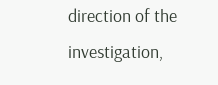direction of the investigation,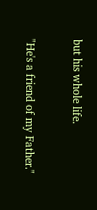but his whole life.

"He's a friend of my Father."